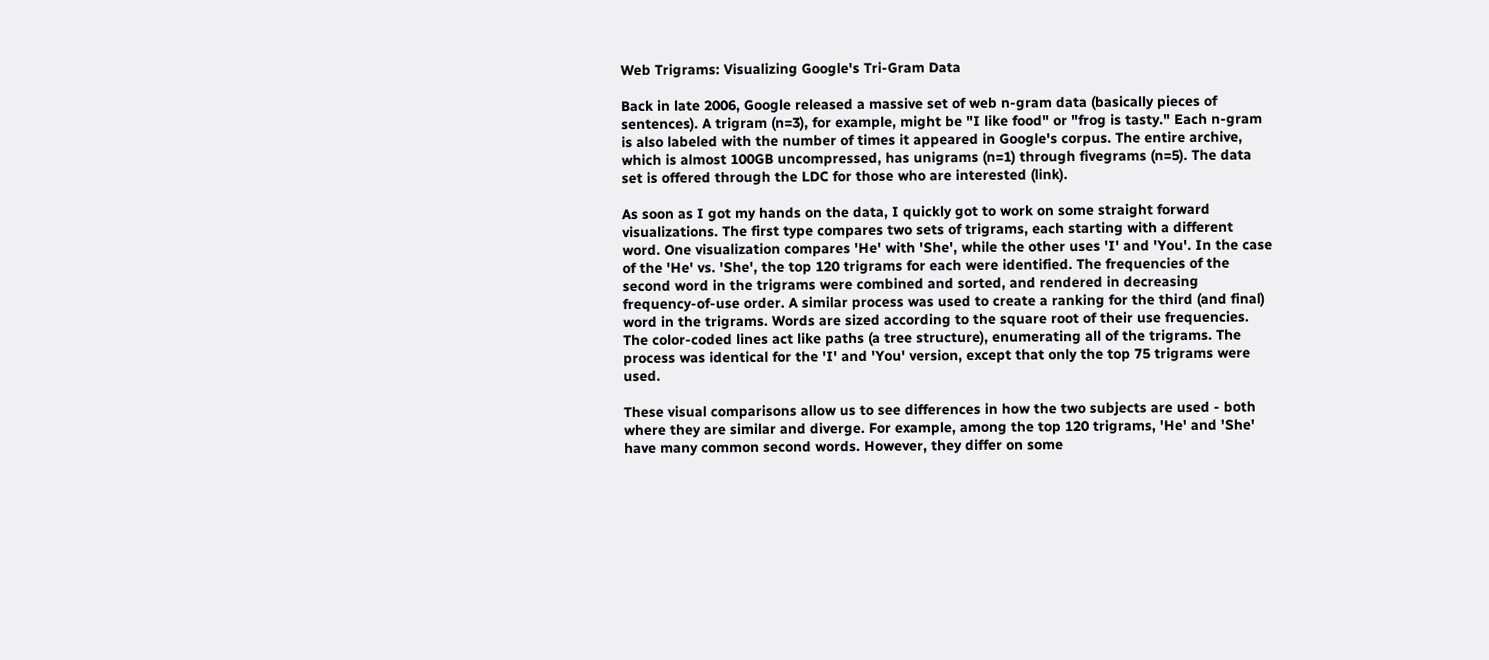Web Trigrams: Visualizing Google's Tri-Gram Data

Back in late 2006, Google released a massive set of web n-gram data (basically pieces of sentences). A trigram (n=3), for example, might be "I like food" or "frog is tasty." Each n-gram is also labeled with the number of times it appeared in Google's corpus. The entire archive, which is almost 100GB uncompressed, has unigrams (n=1) through fivegrams (n=5). The data set is offered through the LDC for those who are interested (link).

As soon as I got my hands on the data, I quickly got to work on some straight forward visualizations. The first type compares two sets of trigrams, each starting with a different word. One visualization compares 'He' with 'She', while the other uses 'I' and 'You'. In the case of the 'He' vs. 'She', the top 120 trigrams for each were identified. The frequencies of the second word in the trigrams were combined and sorted, and rendered in decreasing frequency-of-use order. A similar process was used to create a ranking for the third (and final) word in the trigrams. Words are sized according to the square root of their use frequencies. The color-coded lines act like paths (a tree structure), enumerating all of the trigrams. The process was identical for the 'I' and 'You' version, except that only the top 75 trigrams were used.

These visual comparisons allow us to see differences in how the two subjects are used - both where they are similar and diverge. For example, among the top 120 trigrams, 'He' and 'She' have many common second words. However, they differ on some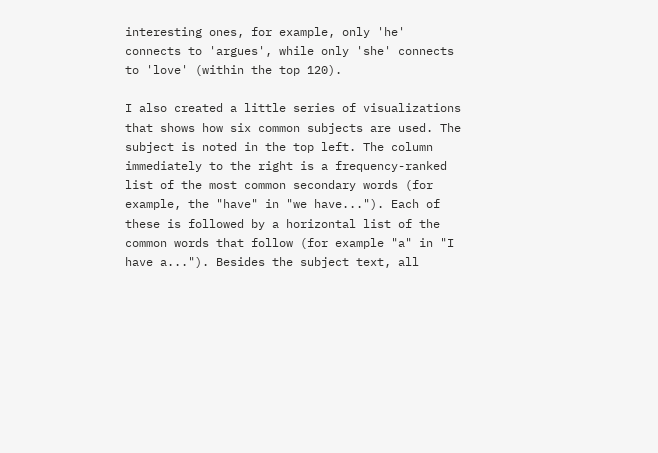interesting ones, for example, only 'he' connects to 'argues', while only 'she' connects to 'love' (within the top 120).

I also created a little series of visualizations that shows how six common subjects are used. The subject is noted in the top left. The column immediately to the right is a frequency-ranked list of the most common secondary words (for example, the "have" in "we have..."). Each of these is followed by a horizontal list of the common words that follow (for example "a" in "I have a..."). Besides the subject text, all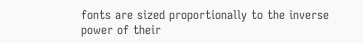fonts are sized proportionally to the inverse power of their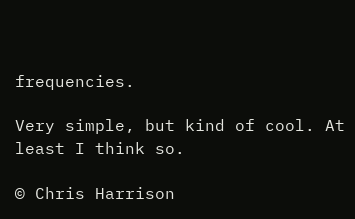frequencies.

Very simple, but kind of cool. At least I think so.

© Chris Harrison